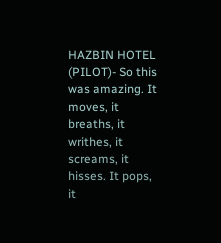HAZBIN HOTEL (PILOT)- So this was amazing. It moves, it breaths, it writhes, it screams, it hisses. It pops, it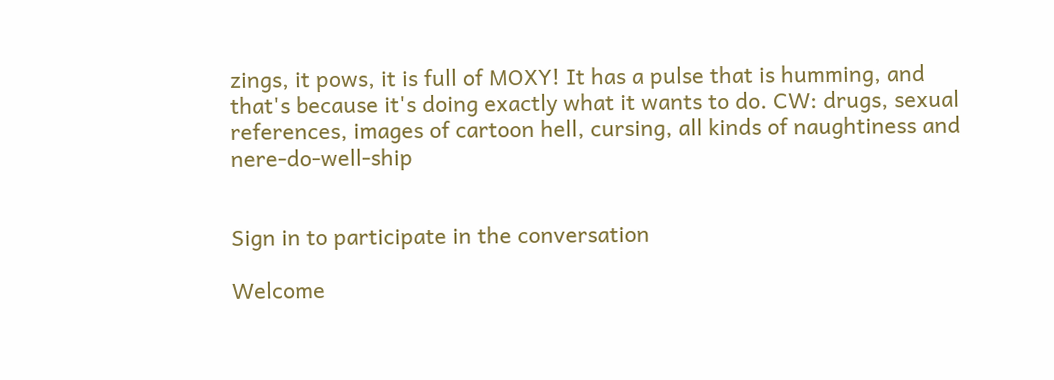zings, it pows, it is full of MOXY! It has a pulse that is humming, and that's because it's doing exactly what it wants to do. CW: drugs, sexual references, images of cartoon hell, cursing, all kinds of naughtiness and nere-do-well-ship


Sign in to participate in the conversation

Welcome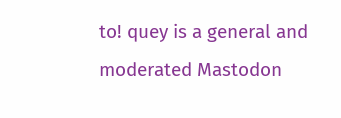to! quey is a general and moderated Mastodon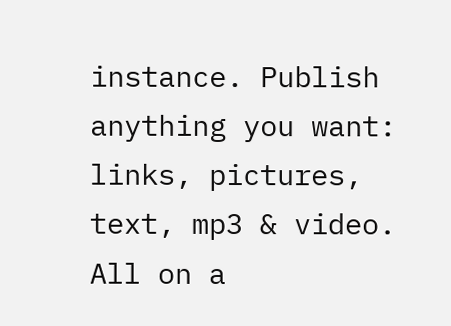instance. Publish anything you want: links, pictures, text, mp3 & video. All on a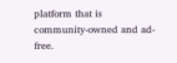platform that is community-owned and ad-free.